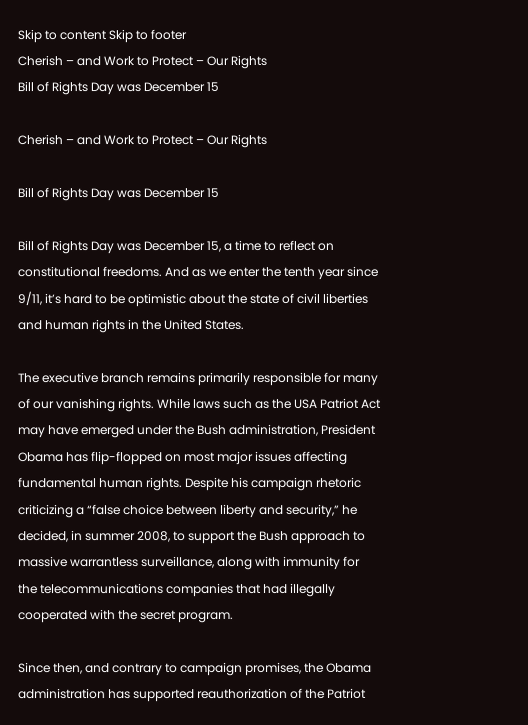Skip to content Skip to footer
Cherish – and Work to Protect – Our Rights
Bill of Rights Day was December 15

Cherish – and Work to Protect – Our Rights

Bill of Rights Day was December 15

Bill of Rights Day was December 15, a time to reflect on constitutional freedoms. And as we enter the tenth year since 9/11, it’s hard to be optimistic about the state of civil liberties and human rights in the United States.

The executive branch remains primarily responsible for many of our vanishing rights. While laws such as the USA Patriot Act may have emerged under the Bush administration, President Obama has flip-flopped on most major issues affecting fundamental human rights. Despite his campaign rhetoric criticizing a “false choice between liberty and security,” he decided, in summer 2008, to support the Bush approach to massive warrantless surveillance, along with immunity for the telecommunications companies that had illegally cooperated with the secret program.

Since then, and contrary to campaign promises, the Obama administration has supported reauthorization of the Patriot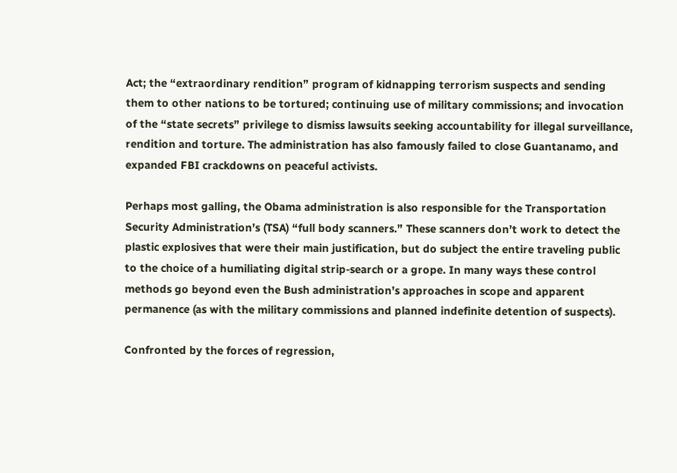Act; the “extraordinary rendition” program of kidnapping terrorism suspects and sending them to other nations to be tortured; continuing use of military commissions; and invocation of the “state secrets” privilege to dismiss lawsuits seeking accountability for illegal surveillance, rendition and torture. The administration has also famously failed to close Guantanamo, and expanded FBI crackdowns on peaceful activists.

Perhaps most galling, the Obama administration is also responsible for the Transportation Security Administration’s (TSA) “full body scanners.” These scanners don’t work to detect the plastic explosives that were their main justification, but do subject the entire traveling public to the choice of a humiliating digital strip-search or a grope. In many ways these control methods go beyond even the Bush administration’s approaches in scope and apparent permanence (as with the military commissions and planned indefinite detention of suspects).

Confronted by the forces of regression,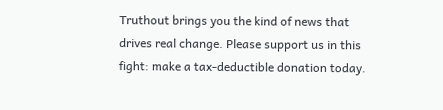Truthout brings you the kind of news that drives real change. Please support us in this fight: make a tax-deductible donation today.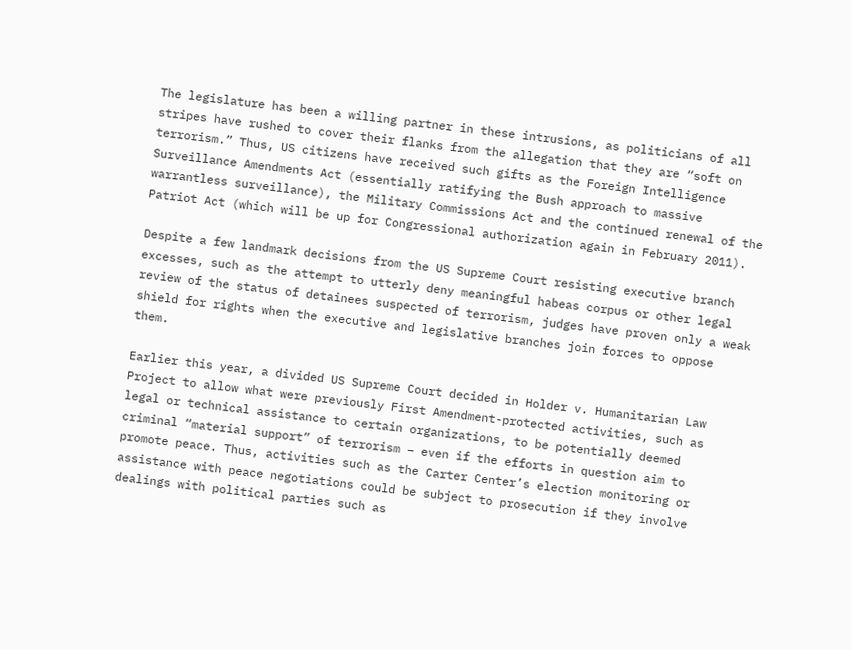The legislature has been a willing partner in these intrusions, as politicians of all stripes have rushed to cover their flanks from the allegation that they are “soft on terrorism.” Thus, US citizens have received such gifts as the Foreign Intelligence Surveillance Amendments Act (essentially ratifying the Bush approach to massive warrantless surveillance), the Military Commissions Act and the continued renewal of the Patriot Act (which will be up for Congressional authorization again in February 2011).

Despite a few landmark decisions from the US Supreme Court resisting executive branch excesses, such as the attempt to utterly deny meaningful habeas corpus or other legal review of the status of detainees suspected of terrorism, judges have proven only a weak shield for rights when the executive and legislative branches join forces to oppose them.

Earlier this year, a divided US Supreme Court decided in Holder v. Humanitarian Law Project to allow what were previously First Amendment-protected activities, such as legal or technical assistance to certain organizations, to be potentially deemed criminal “material support” of terrorism – even if the efforts in question aim to promote peace. Thus, activities such as the Carter Center’s election monitoring or assistance with peace negotiations could be subject to prosecution if they involve dealings with political parties such as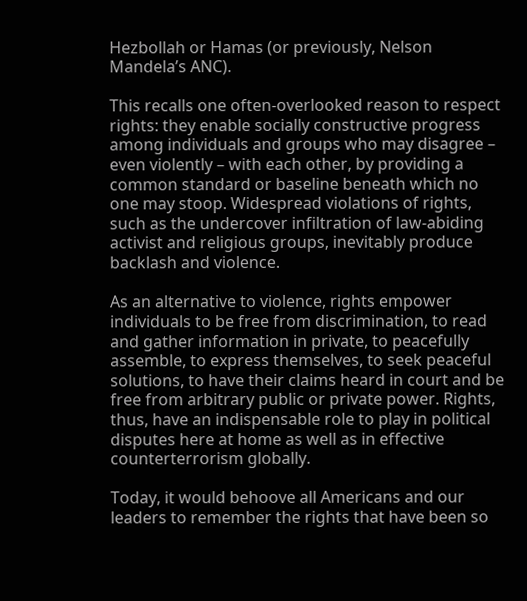Hezbollah or Hamas (or previously, Nelson Mandela’s ANC).

This recalls one often-overlooked reason to respect rights: they enable socially constructive progress among individuals and groups who may disagree – even violently – with each other, by providing a common standard or baseline beneath which no one may stoop. Widespread violations of rights, such as the undercover infiltration of law-abiding activist and religious groups, inevitably produce backlash and violence.

As an alternative to violence, rights empower individuals to be free from discrimination, to read and gather information in private, to peacefully assemble, to express themselves, to seek peaceful solutions, to have their claims heard in court and be free from arbitrary public or private power. Rights, thus, have an indispensable role to play in political disputes here at home as well as in effective counterterrorism globally.

Today, it would behoove all Americans and our leaders to remember the rights that have been so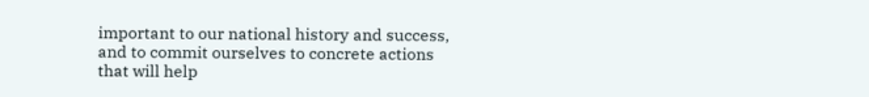important to our national history and success, and to commit ourselves to concrete actions that will help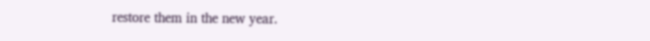restore them in the new year.